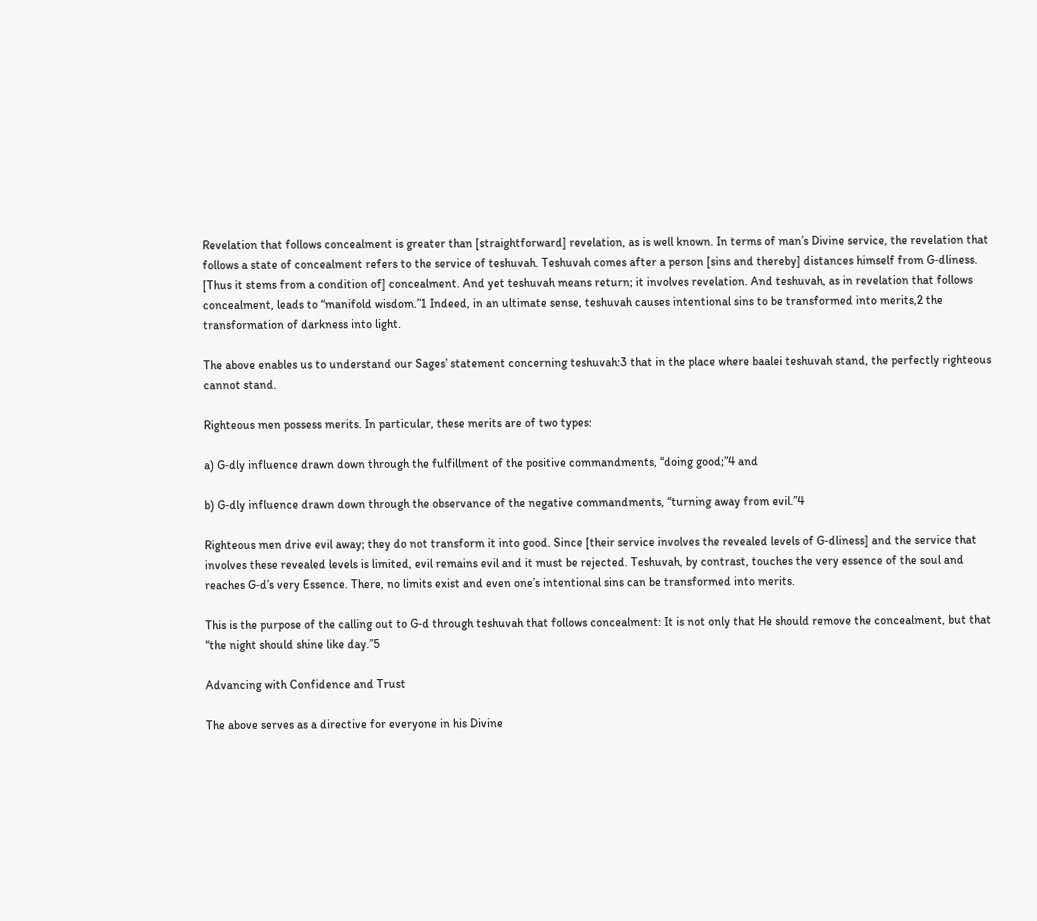Revelation that follows concealment is greater than [straightforward] revelation, as is well known. In terms of man’s Divine service, the revelation that follows a state of concealment refers to the service of teshuvah. Teshuvah comes after a person [sins and thereby] distances himself from G‑dliness. [Thus it stems from a condition of] concealment. And yet teshuvah means return; it involves revelation. And teshuvah, as in revelation that follows concealment, leads to “manifold wisdom.”1 Indeed, in an ultimate sense, teshuvah causes intentional sins to be transformed into merits,2 the transformation of darkness into light.

The above enables us to understand our Sages’ statement concerning teshuvah:3 that in the place where baalei teshuvah stand, the perfectly righteous cannot stand.

Righteous men possess merits. In particular, these merits are of two types:

a) G‑dly influence drawn down through the fulfillment of the positive commandments, “doing good;”4 and

b) G‑dly influence drawn down through the observance of the negative commandments, “turning away from evil.”4

Righteous men drive evil away; they do not transform it into good. Since [their service involves the revealed levels of G‑dliness] and the service that involves these revealed levels is limited, evil remains evil and it must be rejected. Teshuvah, by contrast, touches the very essence of the soul and reaches G‑d’s very Essence. There, no limits exist and even one’s intentional sins can be transformed into merits.

This is the purpose of the calling out to G‑d through teshuvah that follows concealment: It is not only that He should remove the concealment, but that “the night should shine like day.”5

Advancing with Confidence and Trust

The above serves as a directive for everyone in his Divine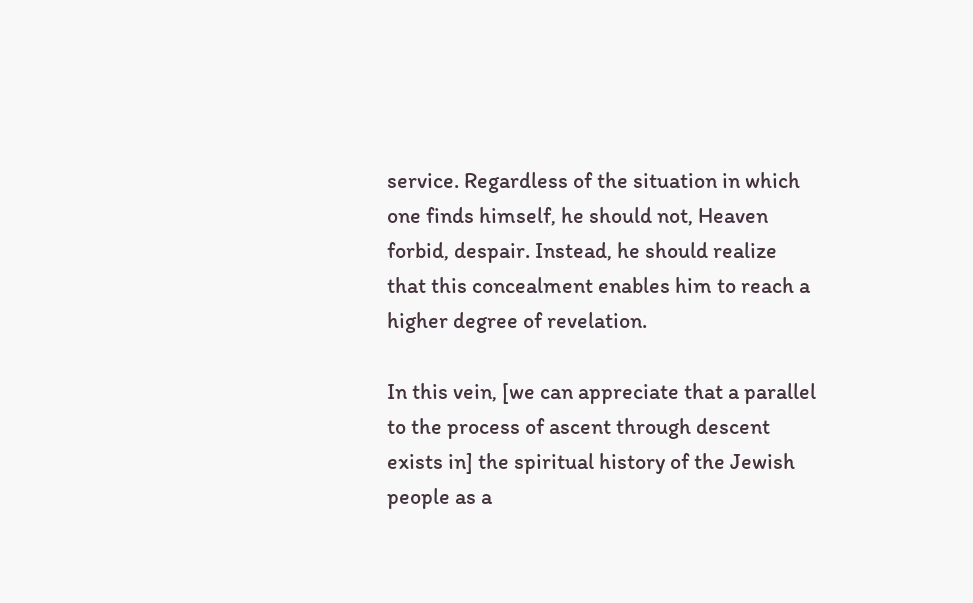service. Regardless of the situation in which one finds himself, he should not, Heaven forbid, despair. Instead, he should realize that this concealment enables him to reach a higher degree of revelation.

In this vein, [we can appreciate that a parallel to the process of ascent through descent exists in] the spiritual history of the Jewish people as a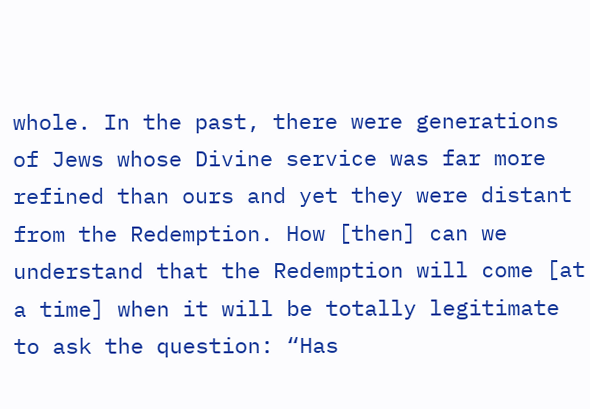whole. In the past, there were generations of Jews whose Divine service was far more refined than ours and yet they were distant from the Redemption. How [then] can we understand that the Redemption will come [at a time] when it will be totally legitimate to ask the question: “Has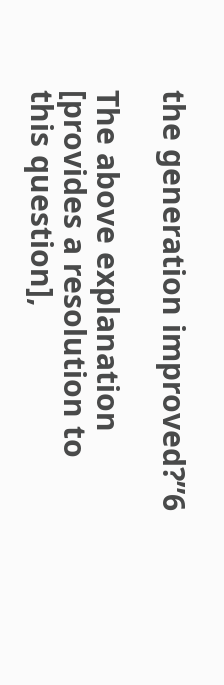the generation improved?”6

The above explanation [provides a resolution to this question],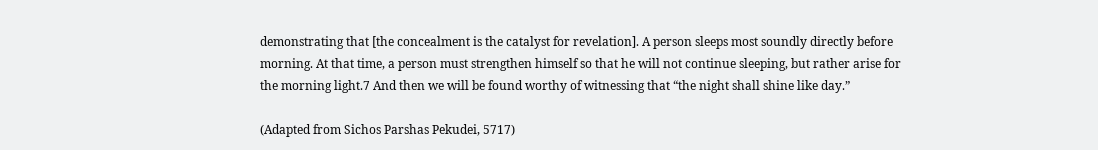demonstrating that [the concealment is the catalyst for revelation]. A person sleeps most soundly directly before morning. At that time, a person must strengthen himself so that he will not continue sleeping, but rather arise for the morning light.7 And then we will be found worthy of witnessing that “the night shall shine like day.”

(Adapted from Sichos Parshas Pekudei, 5717)